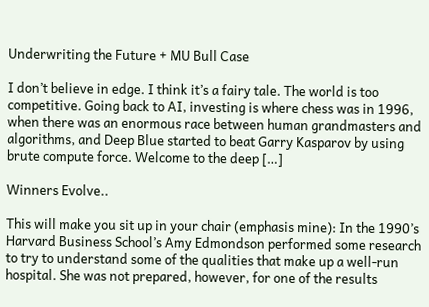Underwriting the Future + MU Bull Case

I don’t believe in edge. I think it’s a fairy tale. The world is too competitive. Going back to AI, investing is where chess was in 1996, when there was an enormous race between human grandmasters and algorithms, and Deep Blue started to beat Garry Kasparov by using brute compute force. Welcome to the deep […]

Winners Evolve..

This will make you sit up in your chair (emphasis mine): In the 1990’s Harvard Business School’s Amy Edmondson performed some research to try to understand some of the qualities that make up a well-run hospital. She was not prepared, however, for one of the results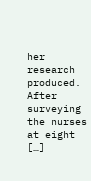her research produced. After surveying the nurses at eight […]